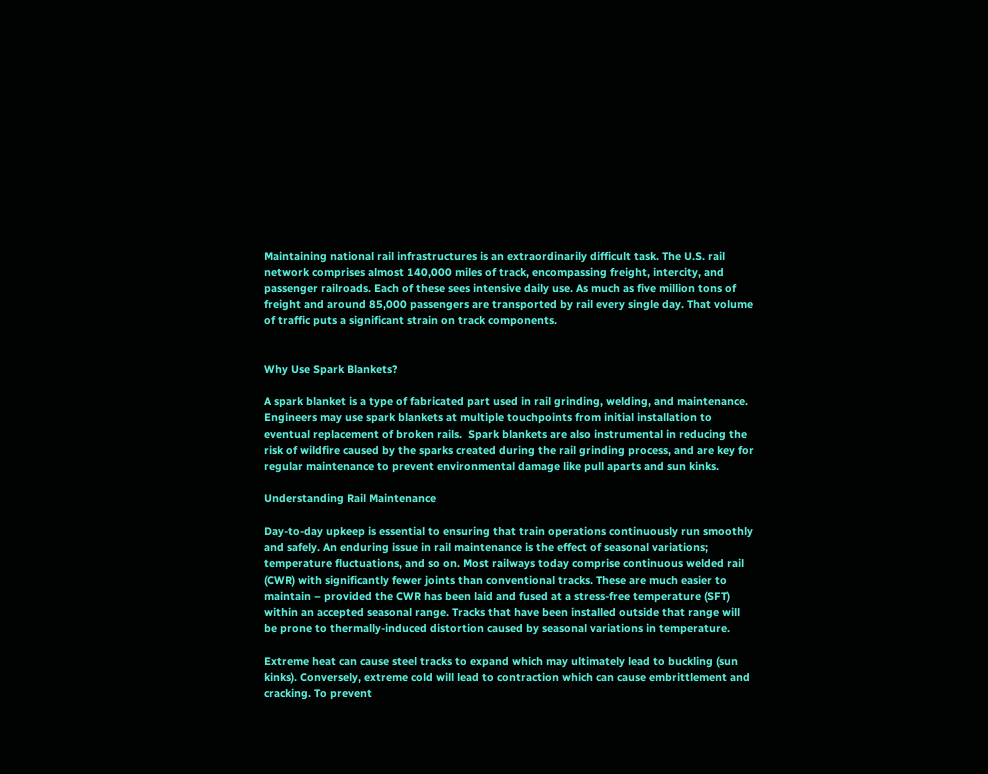Maintaining national rail infrastructures is an extraordinarily difficult task. The U.S. rail network comprises almost 140,000 miles of track, encompassing freight, intercity, and passenger railroads. Each of these sees intensive daily use. As much as five million tons of freight and around 85,000 passengers are transported by rail every single day. That volume of traffic puts a significant strain on track components.


Why Use Spark Blankets?

A spark blanket is a type of fabricated part used in rail grinding, welding, and maintenance. Engineers may use spark blankets at multiple touchpoints from initial installation to eventual replacement of broken rails.  Spark blankets are also instrumental in reducing the risk of wildfire caused by the sparks created during the rail grinding process, and are key for regular maintenance to prevent environmental damage like pull aparts and sun kinks.

Understanding Rail Maintenance

Day-to-day upkeep is essential to ensuring that train operations continuously run smoothly and safely. An enduring issue in rail maintenance is the effect of seasonal variations; temperature fluctuations, and so on. Most railways today comprise continuous welded rail (CWR) with significantly fewer joints than conventional tracks. These are much easier to maintain – provided the CWR has been laid and fused at a stress-free temperature (SFT) within an accepted seasonal range. Tracks that have been installed outside that range will be prone to thermally-induced distortion caused by seasonal variations in temperature.

Extreme heat can cause steel tracks to expand which may ultimately lead to buckling (sun kinks). Conversely, extreme cold will lead to contraction which can cause embrittlement and cracking. To prevent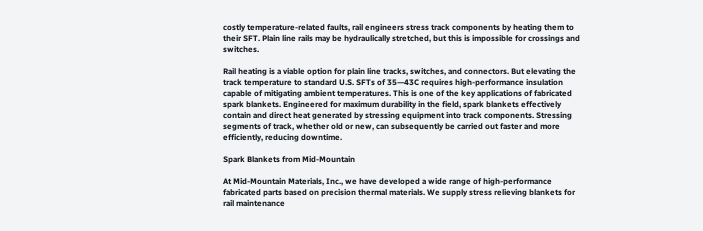costly temperature-related faults, rail engineers stress track components by heating them to their SFT. Plain line rails may be hydraulically stretched, but this is impossible for crossings and switches.

Rail heating is a viable option for plain line tracks, switches, and connectors. But elevating the track temperature to standard U.S. SFTs of 35—43C requires high-performance insulation capable of mitigating ambient temperatures. This is one of the key applications of fabricated spark blankets. Engineered for maximum durability in the field, spark blankets effectively contain and direct heat generated by stressing equipment into track components. Stressing segments of track, whether old or new, can subsequently be carried out faster and more efficiently, reducing downtime.

Spark Blankets from Mid-Mountain

At Mid-Mountain Materials, Inc., we have developed a wide range of high-performance fabricated parts based on precision thermal materials. We supply stress relieving blankets for rail maintenance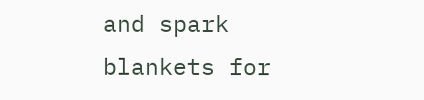and spark blankets for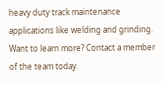heavy duty track maintenance applications like welding and grinding. Want to learn more? Contact a member of the team today.